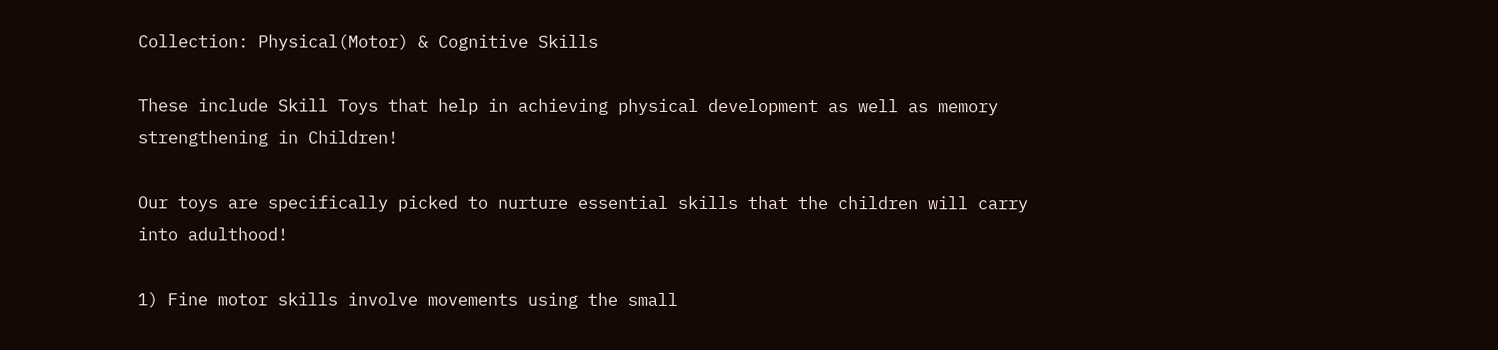Collection: Physical(Motor) & Cognitive Skills

These include Skill Toys that help in achieving physical development as well as memory strengthening in Children!

Our toys are specifically picked to nurture essential skills that the children will carry into adulthood!

1) Fine motor skills involve movements using the small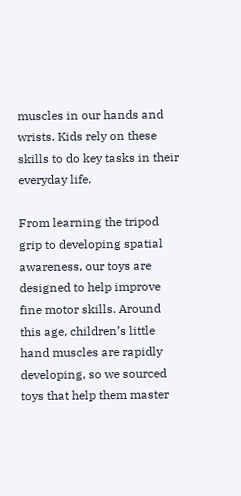muscles in our hands and wrists. Kids rely on these skills to do key tasks in their everyday life.

From learning the tripod grip to developing spatial awareness, our toys are designed to help improve fine motor skills. Around this age, children’s little hand muscles are rapidly developing, so we sourced toys that help them master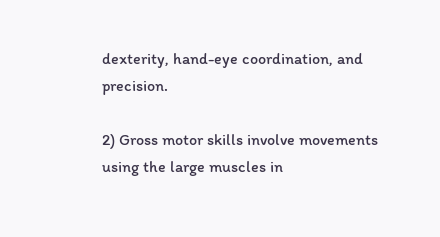dexterity, hand-eye coordination, and precision.

2) Gross motor skills involve movements using the large muscles in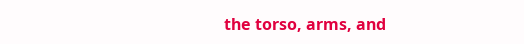the torso, arms, and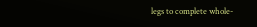legs to complete whole-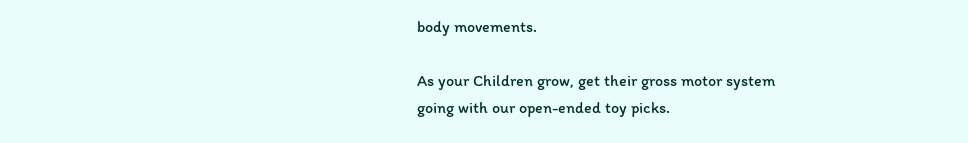body movements.

As your Children grow, get their gross motor system going with our open-ended toy picks.